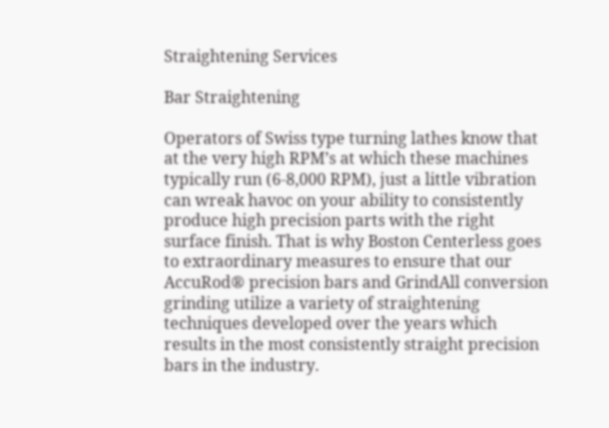Straightening Services

Bar Straightening

Operators of Swiss type turning lathes know that at the very high RPM’s at which these machines typically run (6-8,000 RPM), just a little vibration can wreak havoc on your ability to consistently produce high precision parts with the right surface finish. That is why Boston Centerless goes to extraordinary measures to ensure that our AccuRod® precision bars and GrindAll conversion grinding utilize a variety of straightening techniques developed over the years which results in the most consistently straight precision bars in the industry.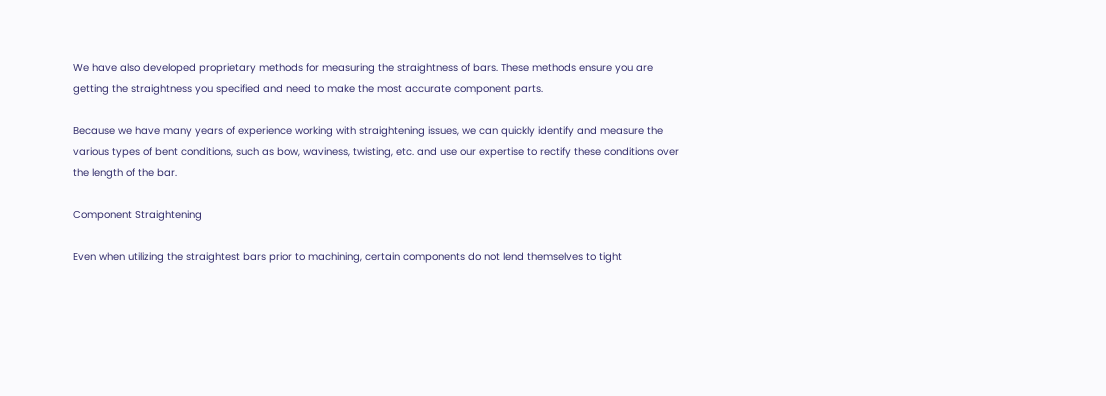We have also developed proprietary methods for measuring the straightness of bars. These methods ensure you are getting the straightness you specified and need to make the most accurate component parts.

Because we have many years of experience working with straightening issues, we can quickly identify and measure the various types of bent conditions, such as bow, waviness, twisting, etc. and use our expertise to rectify these conditions over the length of the bar.

Component Straightening

Even when utilizing the straightest bars prior to machining, certain components do not lend themselves to tight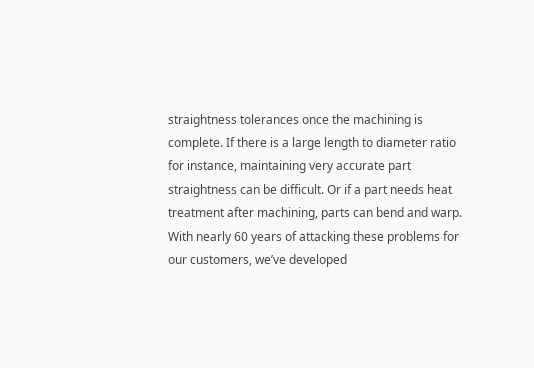straightness tolerances once the machining is complete. If there is a large length to diameter ratio for instance, maintaining very accurate part straightness can be difficult. Or if a part needs heat treatment after machining, parts can bend and warp. With nearly 60 years of attacking these problems for our customers, we’ve developed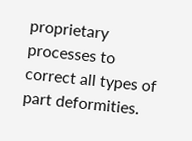proprietary processes to correct all types of part deformities.